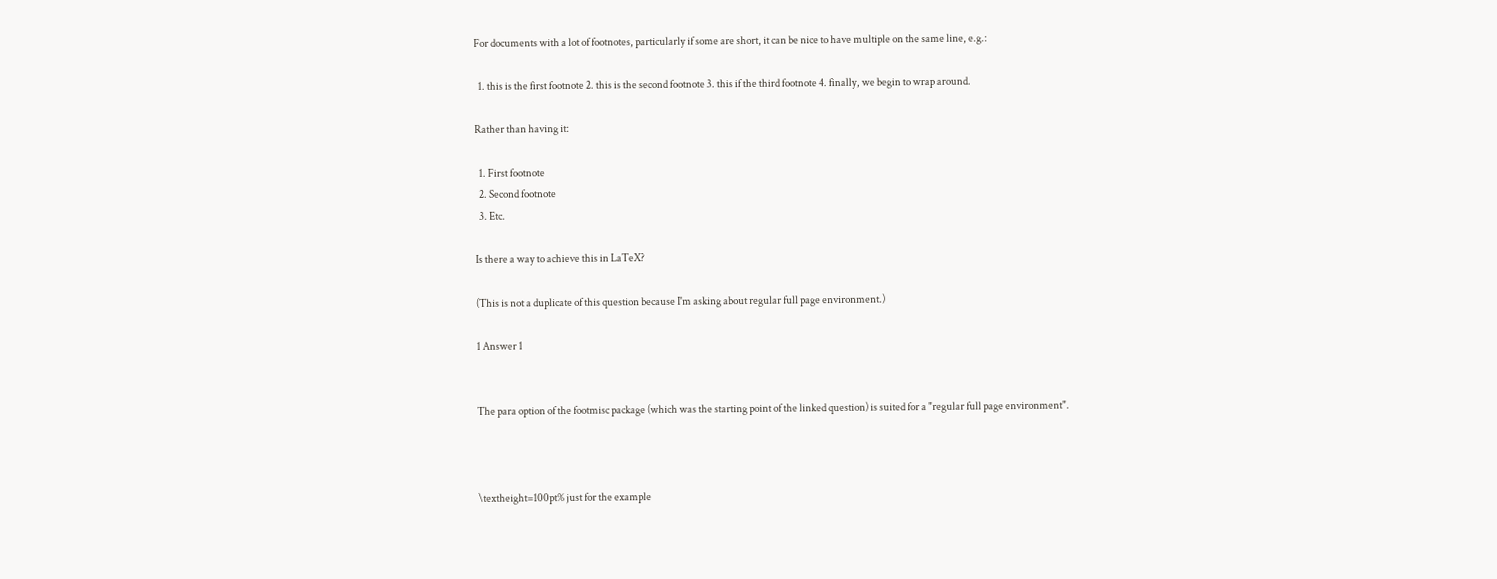For documents with a lot of footnotes, particularly if some are short, it can be nice to have multiple on the same line, e.g.:

  1. this is the first footnote 2. this is the second footnote 3. this if the third footnote 4. finally, we begin to wrap around.

Rather than having it:

  1. First footnote
  2. Second footnote
  3. Etc.

Is there a way to achieve this in LaTeX?

(This is not a duplicate of this question because I'm asking about regular full page environment.)

1 Answer 1


The para option of the footmisc package (which was the starting point of the linked question) is suited for a "regular full page environment".



\textheight=100pt% just for the example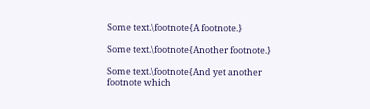Some text.\footnote{A footnote.}

Some text.\footnote{Another footnote.}

Some text.\footnote{And yet another footnote which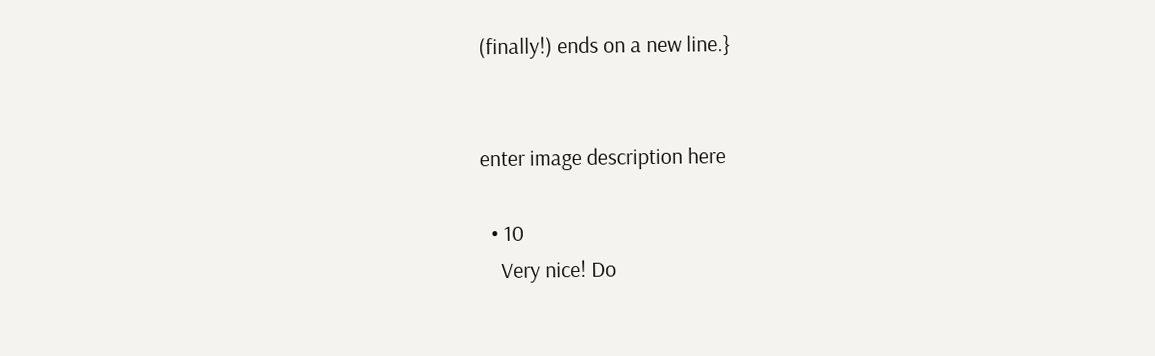(finally!) ends on a new line.}


enter image description here

  • 10
    Very nice! Do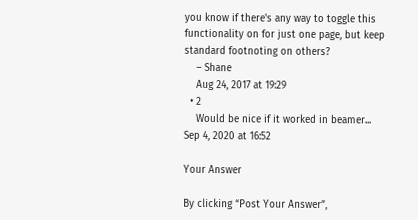you know if there's any way to toggle this functionality on for just one page, but keep standard footnoting on others?
    – Shane
    Aug 24, 2017 at 19:29
  • 2
    Would be nice if it worked in beamer... Sep 4, 2020 at 16:52

Your Answer

By clicking “Post Your Answer”,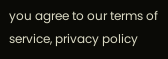you agree to our terms of service, privacy policy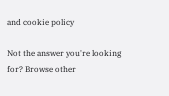and cookie policy

Not the answer you're looking for? Browse other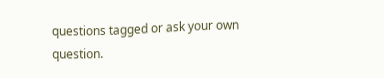questions tagged or ask your own question.